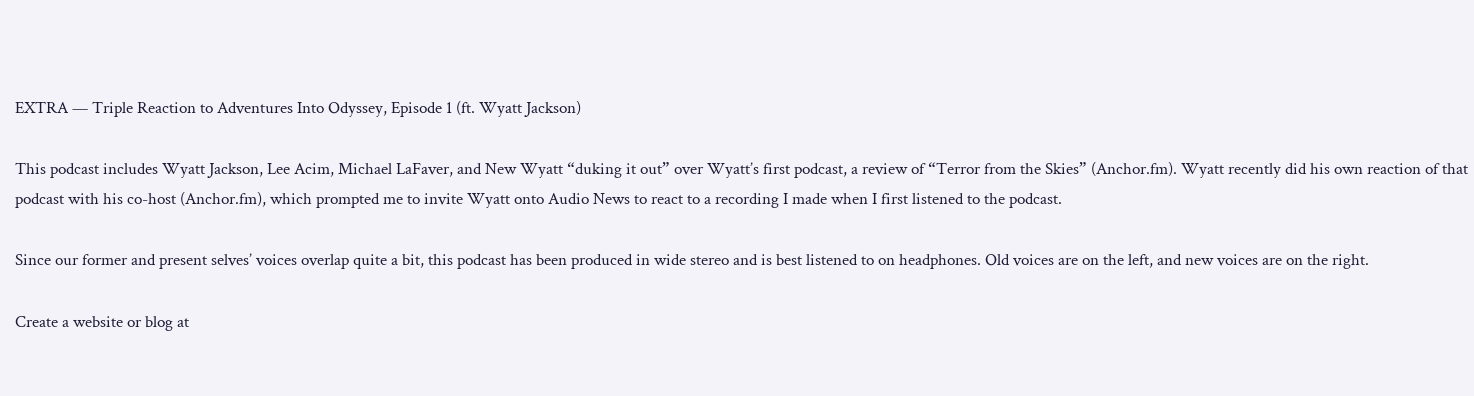EXTRA — Triple Reaction to Adventures Into Odyssey, Episode 1 (ft. Wyatt Jackson)

This podcast includes Wyatt Jackson, Lee Acim, Michael LaFaver, and New Wyatt “duking it out” over Wyatt’s first podcast, a review of “Terror from the Skies” (Anchor.fm). Wyatt recently did his own reaction of that podcast with his co-host (Anchor.fm), which prompted me to invite Wyatt onto Audio News to react to a recording I made when I first listened to the podcast.

Since our former and present selves’ voices overlap quite a bit, this podcast has been produced in wide stereo and is best listened to on headphones. Old voices are on the left, and new voices are on the right.

Create a website or blog at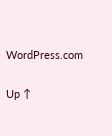WordPress.com

Up ↑